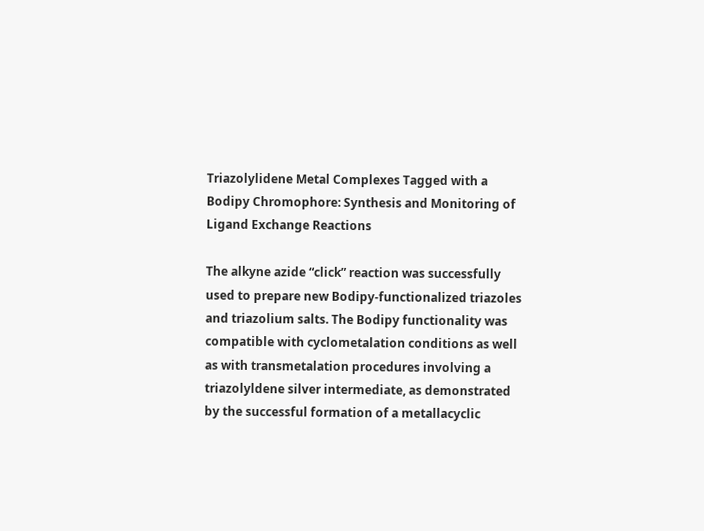Triazolylidene Metal Complexes Tagged with a Bodipy Chromophore: Synthesis and Monitoring of Ligand Exchange Reactions

The alkyne azide “click” reaction was successfully used to prepare new Bodipy-functionalized triazoles and triazolium salts. The Bodipy functionality was compatible with cyclometalation conditions as well as with transmetalation procedures involving a triazolyldene silver intermediate, as demonstrated by the successful formation of a metallacyclic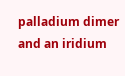palladium dimer and an iridium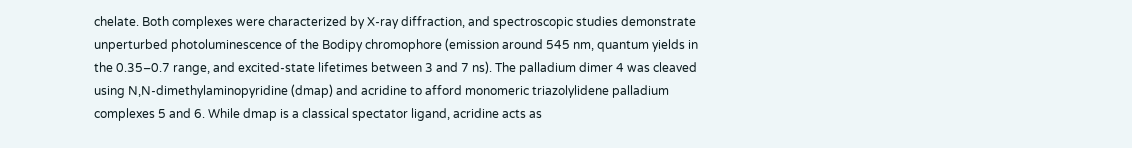chelate. Both complexes were characterized by X-ray diffraction, and spectroscopic studies demonstrate unperturbed photoluminescence of the Bodipy chromophore (emission around 545 nm, quantum yields in the 0.35–0.7 range, and excited-state lifetimes between 3 and 7 ns). The palladium dimer 4 was cleaved using N,N-dimethylaminopyridine (dmap) and acridine to afford monomeric triazolylidene palladium complexes 5 and 6. While dmap is a classical spectator ligand, acridine acts as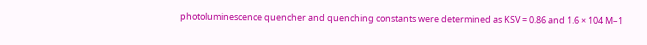photoluminescence quencher and quenching constants were determined as KSV = 0.86 and 1.6 × 104 M–1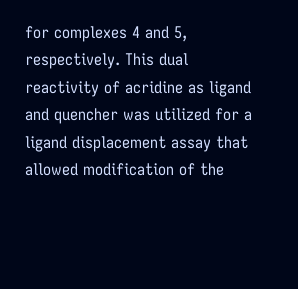for complexes 4 and 5, respectively. This dual reactivity of acridine as ligand and quencher was utilized for a ligand displacement assay that allowed modification of the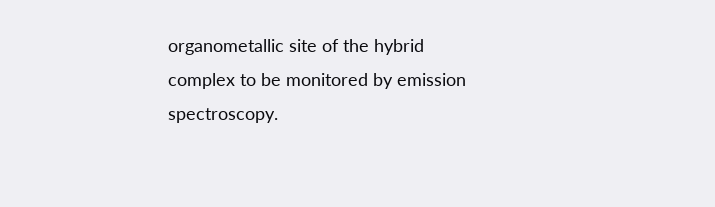organometallic site of the hybrid complex to be monitored by emission spectroscopy.